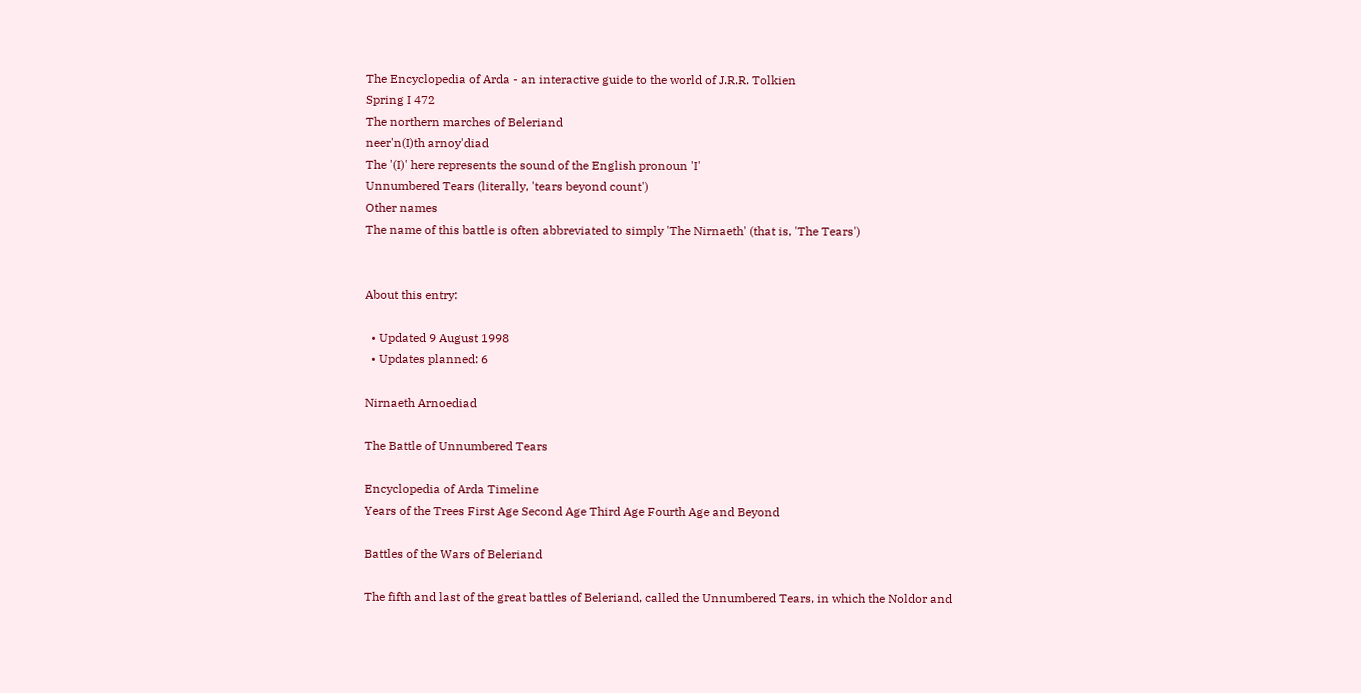The Encyclopedia of Arda - an interactive guide to the world of J.R.R. Tolkien
Spring I 472
The northern marches of Beleriand
neer'n(I)th arnoy'diad
The '(I)' here represents the sound of the English pronoun 'I'
Unnumbered Tears (literally, 'tears beyond count')
Other names
The name of this battle is often abbreviated to simply 'The Nirnaeth' (that is, 'The Tears')


About this entry:

  • Updated 9 August 1998
  • Updates planned: 6

Nirnaeth Arnoediad

The Battle of Unnumbered Tears

Encyclopedia of Arda Timeline
Years of the Trees First Age Second Age Third Age Fourth Age and Beyond

Battles of the Wars of Beleriand

The fifth and last of the great battles of Beleriand, called the Unnumbered Tears, in which the Noldor and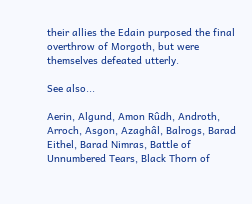their allies the Edain purposed the final overthrow of Morgoth, but were themselves defeated utterly.

See also...

Aerin, Algund, Amon Rûdh, Androth, Arroch, Asgon, Azaghâl, Balrogs, Barad Eithel, Barad Nimras, Battle of Unnumbered Tears, Black Thorn of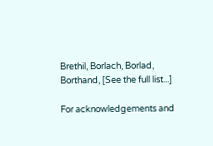Brethil, Borlach, Borlad, Borthand, [See the full list...]

For acknowledgements and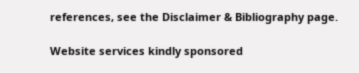references, see the Disclaimer & Bibliography page.

Website services kindly sponsored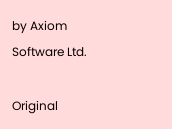by Axiom Software Ltd.

Original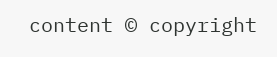content © copyright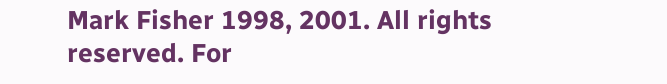Mark Fisher 1998, 2001. All rights reserved. For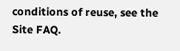conditions of reuse, see the Site FAQ.